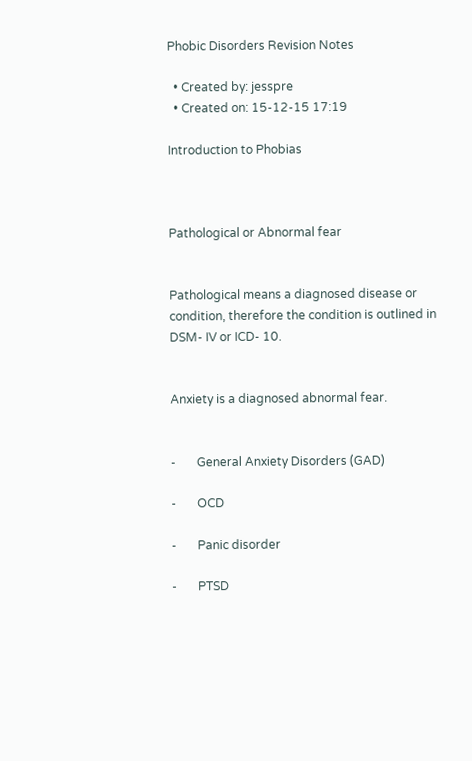Phobic Disorders Revision Notes

  • Created by: jesspre
  • Created on: 15-12-15 17:19

Introduction to Phobias



Pathological or Abnormal fear


Pathological means a diagnosed disease or condition, therefore the condition is outlined in DSM- IV or ICD- 10.


Anxiety is a diagnosed abnormal fear.


-       General Anxiety Disorders (GAD)

-       OCD

-       Panic disorder

-       PTSD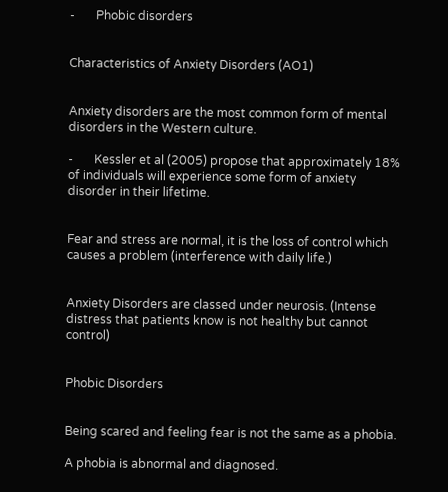-       Phobic disorders


Characteristics of Anxiety Disorders (AO1)


Anxiety disorders are the most common form of mental disorders in the Western culture.

-       Kessler et al (2005) propose that approximately 18% of individuals will experience some form of anxiety disorder in their lifetime.


Fear and stress are normal, it is the loss of control which causes a problem (interference with daily life.)


Anxiety Disorders are classed under neurosis. (Intense distress that patients know is not healthy but cannot control)


Phobic Disorders


Being scared and feeling fear is not the same as a phobia.

A phobia is abnormal and diagnosed.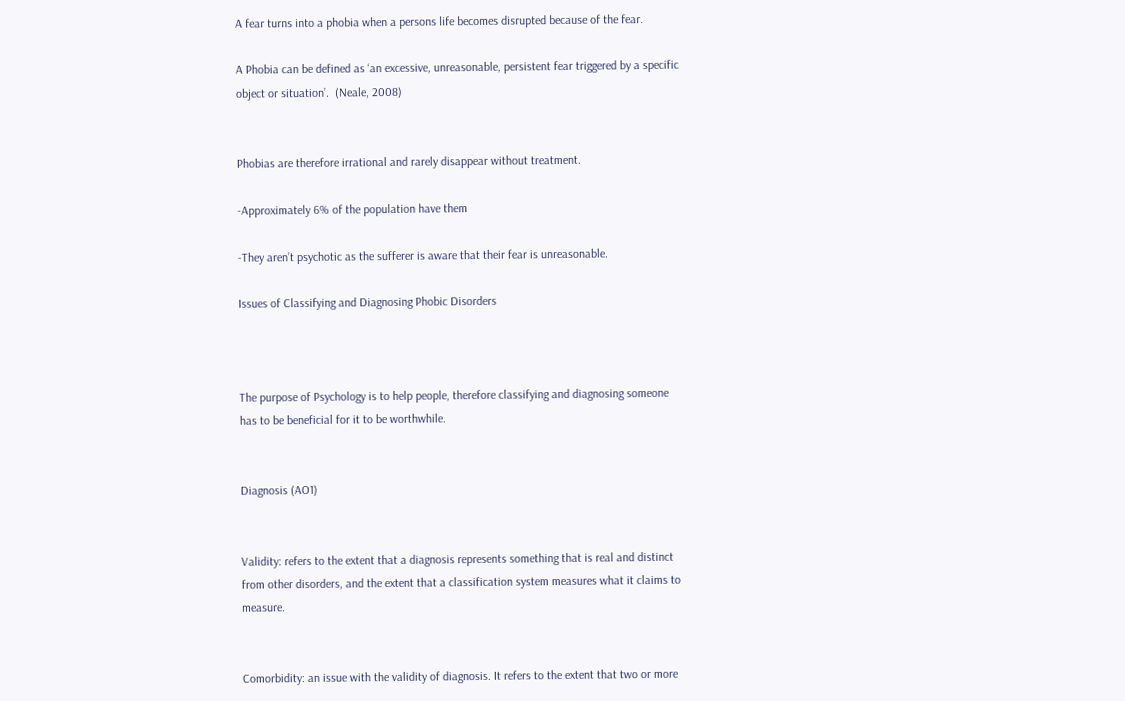A fear turns into a phobia when a persons life becomes disrupted because of the fear.

A Phobia can be defined as ‘an excessive, unreasonable, persistent fear triggered by a specific object or situation’.  (Neale, 2008)


Phobias are therefore irrational and rarely disappear without treatment.

-Approximately 6% of the population have them

-They aren’t psychotic as the sufferer is aware that their fear is unreasonable.

Issues of Classifying and Diagnosing Phobic Disorders



The purpose of Psychology is to help people, therefore classifying and diagnosing someone has to be beneficial for it to be worthwhile.


Diagnosis (AO1)


Validity: refers to the extent that a diagnosis represents something that is real and distinct from other disorders, and the extent that a classification system measures what it claims to measure.


Comorbidity: an issue with the validity of diagnosis. It refers to the extent that two or more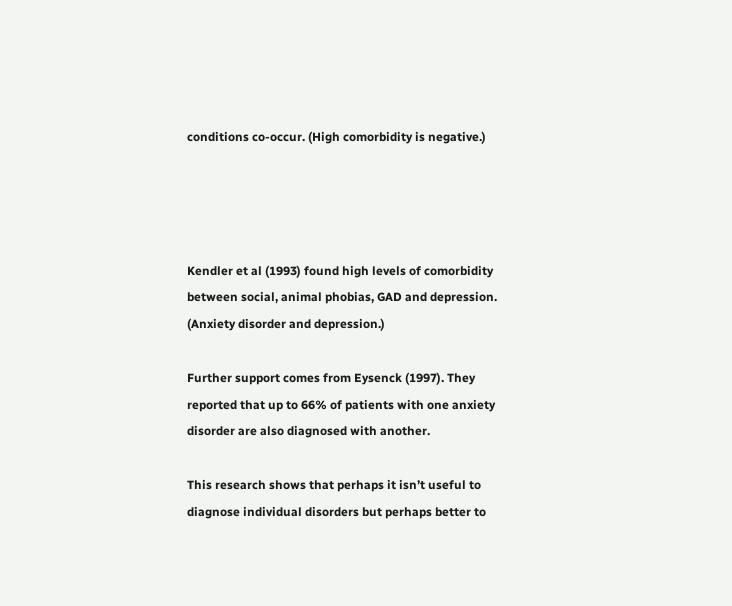conditions co-occur. (High comorbidity is negative.)




Kendler et al (1993) found high levels of comorbidity between social, animal phobias, GAD and depression. (Anxiety disorder and depression.)

Further support comes from Eysenck (1997). They reported that up to 66% of patients with one anxiety disorder are also diagnosed with another.

This research shows that perhaps it isn’t useful to diagnose individual disorders but perhaps better to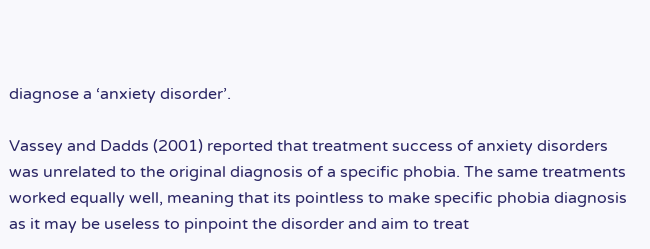diagnose a ‘anxiety disorder’.

Vassey and Dadds (2001) reported that treatment success of anxiety disorders was unrelated to the original diagnosis of a specific phobia. The same treatments worked equally well, meaning that its pointless to make specific phobia diagnosis as it may be useless to pinpoint the disorder and aim to treat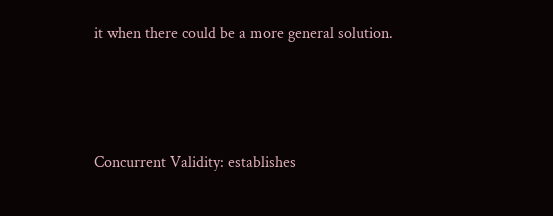it when there could be a more general solution.



Concurrent Validity: establishes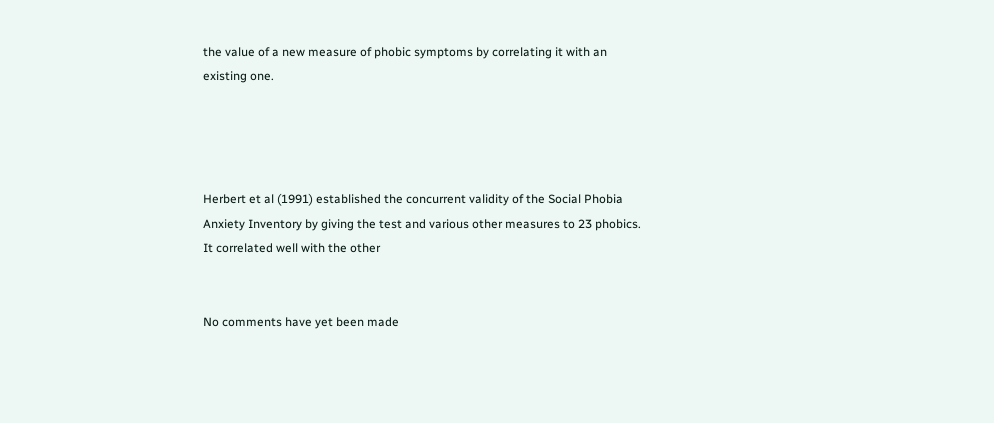the value of a new measure of phobic symptoms by correlating it with an existing one.




Herbert et al (1991) established the concurrent validity of the Social Phobia Anxiety Inventory by giving the test and various other measures to 23 phobics. It correlated well with the other


No comments have yet been made